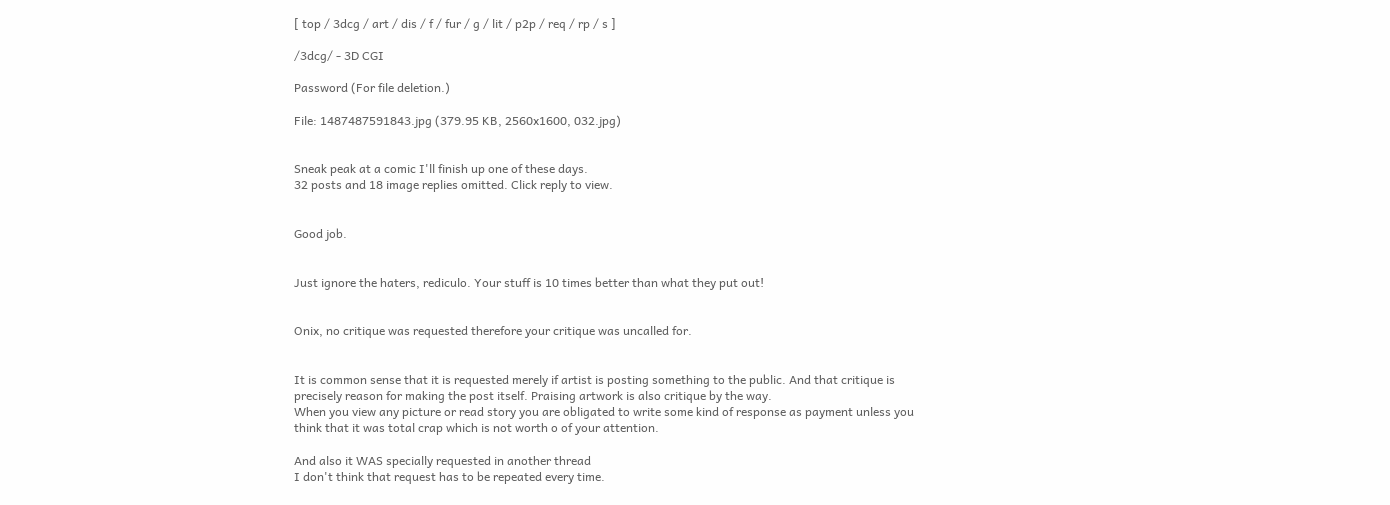[ top / 3dcg / art / dis / f / fur / g / lit / p2p / req / rp / s ]

/3dcg/ - 3D CGI

Password (For file deletion.)

File: 1487487591843.jpg (379.95 KB, 2560x1600, 032.jpg)


Sneak peak at a comic I'll finish up one of these days.
32 posts and 18 image replies omitted. Click reply to view.


Good job.


Just ignore the haters, rediculo. Your stuff is 10 times better than what they put out!


Onix, no critique was requested therefore your critique was uncalled for.


It is common sense that it is requested merely if artist is posting something to the public. And that critique is precisely reason for making the post itself. Praising artwork is also critique by the way.
When you view any picture or read story you are obligated to write some kind of response as payment unless you think that it was total crap which is not worth o of your attention.

And also it WAS specially requested in another thread
I don't think that request has to be repeated every time.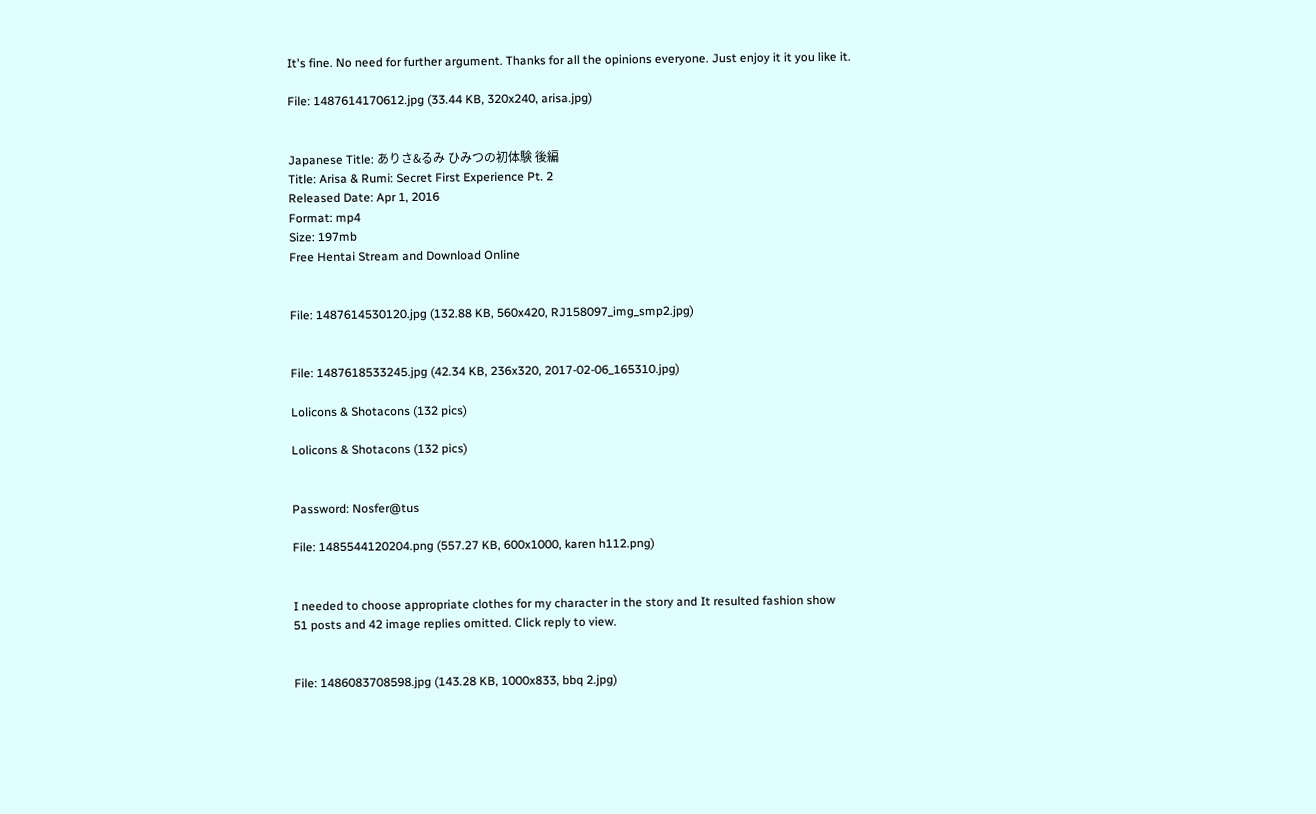It's fine. No need for further argument. Thanks for all the opinions everyone. Just enjoy it it you like it.

File: 1487614170612.jpg (33.44 KB, 320x240, arisa.jpg)


Japanese Title: ありさ&るみ ひみつの初体験 後編
Title: Arisa & Rumi: Secret First Experience Pt. 2
Released Date: Apr 1, 2016
Format: mp4
Size: 197mb
Free Hentai Stream and Download Online


File: 1487614530120.jpg (132.88 KB, 560x420, RJ158097_img_smp2.jpg)


File: 1487618533245.jpg (42.34 KB, 236x320, 2017-02-06_165310.jpg)

Lolicons & Shotacons (132 pics)

Lolicons & Shotacons (132 pics)


Password: Nosfer@tus

File: 1485544120204.png (557.27 KB, 600x1000, karen h112.png)


I needed to choose appropriate clothes for my character in the story and It resulted fashion show
51 posts and 42 image replies omitted. Click reply to view.


File: 1486083708598.jpg (143.28 KB, 1000x833, bbq 2.jpg)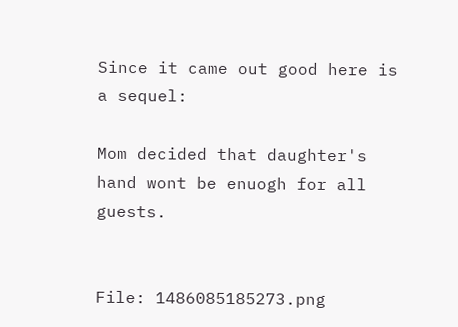Since it came out good here is a sequel:

Mom decided that daughter's hand wont be enuogh for all guests.


File: 1486085185273.png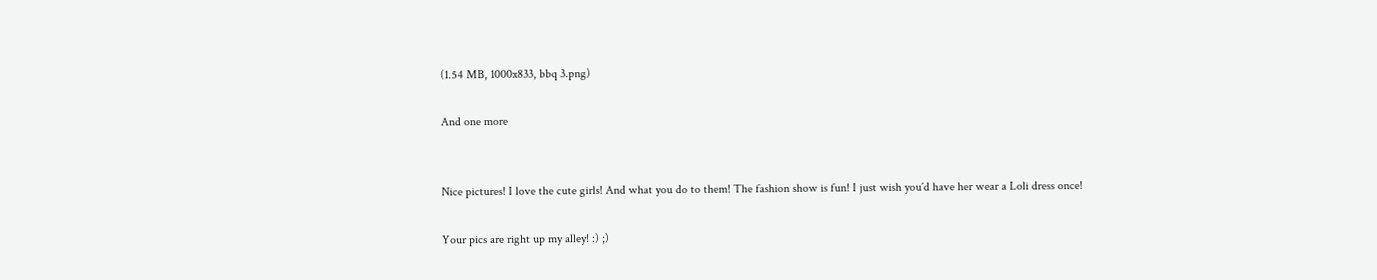(1.54 MB, 1000x833, bbq 3.png)

And one more


Nice pictures! I love the cute girls! And what you do to them! The fashion show is fun! I just wish you´d have her wear a Loli dress once!

Your pics are right up my alley! :) ;)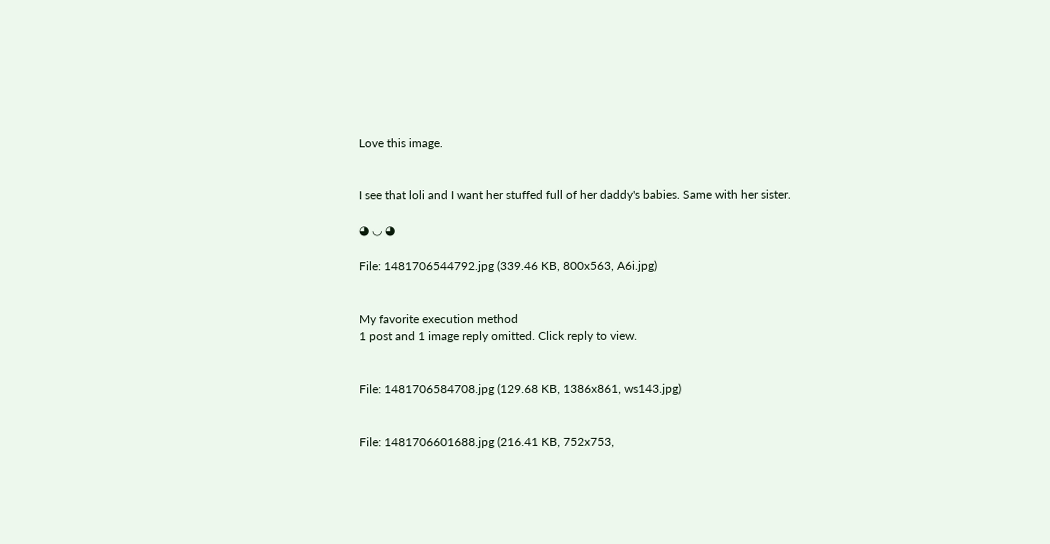Love this image.


I see that loli and I want her stuffed full of her daddy's babies. Same with her sister.

◕ ◡ ◕

File: 1481706544792.jpg (339.46 KB, 800x563, A6i.jpg)


My favorite execution method
1 post and 1 image reply omitted. Click reply to view.


File: 1481706584708.jpg (129.68 KB, 1386x861, ws143.jpg)


File: 1481706601688.jpg (216.41 KB, 752x753,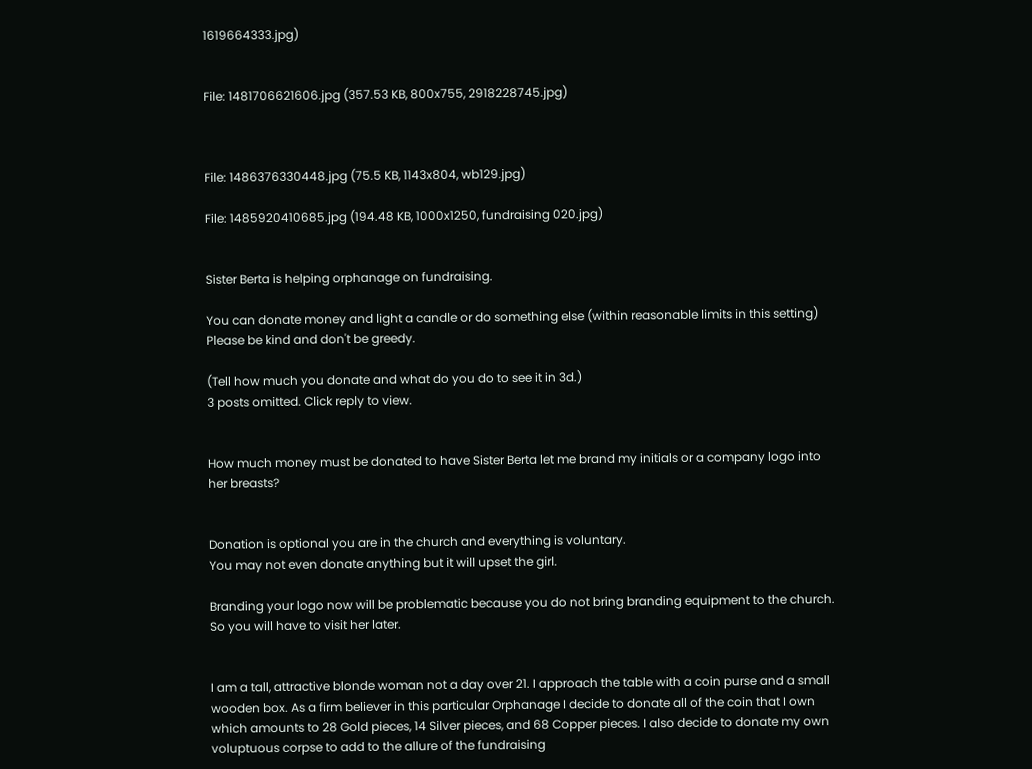1619664333.jpg)


File: 1481706621606.jpg (357.53 KB, 800x755, 2918228745.jpg)



File: 1486376330448.jpg (75.5 KB, 1143x804, wb129.jpg)

File: 1485920410685.jpg (194.48 KB, 1000x1250, fundraising 020.jpg)


Sister Berta is helping orphanage on fundraising.

You can donate money and light a candle or do something else (within reasonable limits in this setting)
Please be kind and don't be greedy.

(Tell how much you donate and what do you do to see it in 3d.)
3 posts omitted. Click reply to view.


How much money must be donated to have Sister Berta let me brand my initials or a company logo into her breasts?


Donation is optional you are in the church and everything is voluntary.
You may not even donate anything but it will upset the girl.

Branding your logo now will be problematic because you do not bring branding equipment to the church. So you will have to visit her later.


I am a tall, attractive blonde woman not a day over 21. I approach the table with a coin purse and a small wooden box. As a firm believer in this particular Orphanage I decide to donate all of the coin that I own which amounts to 28 Gold pieces, 14 Silver pieces, and 68 Copper pieces. I also decide to donate my own voluptuous corpse to add to the allure of the fundraising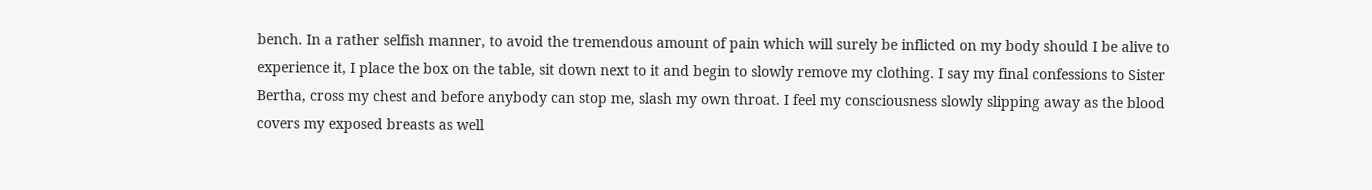bench. In a rather selfish manner, to avoid the tremendous amount of pain which will surely be inflicted on my body should I be alive to experience it, I place the box on the table, sit down next to it and begin to slowly remove my clothing. I say my final confessions to Sister Bertha, cross my chest and before anybody can stop me, slash my own throat. I feel my consciousness slowly slipping away as the blood covers my exposed breasts as well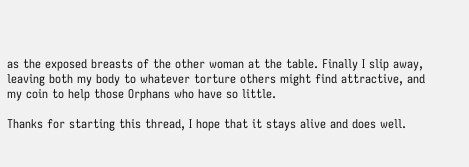as the exposed breasts of the other woman at the table. Finally I slip away, leaving both my body to whatever torture others might find attractive, and my coin to help those Orphans who have so little.

Thanks for starting this thread, I hope that it stays alive and does well.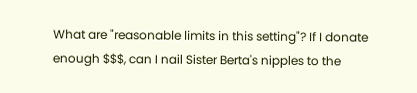What are "reasonable limits in this setting"? If I donate enough $$$, can I nail Sister Berta's nipples to the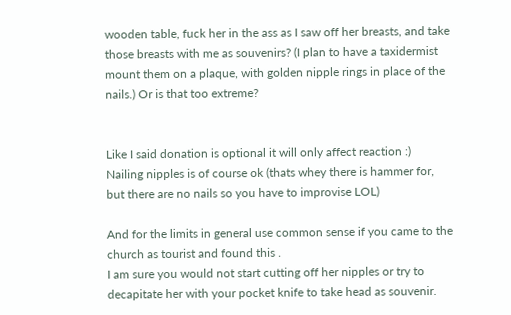wooden table, fuck her in the ass as I saw off her breasts, and take those breasts with me as souvenirs? (I plan to have a taxidermist mount them on a plaque, with golden nipple rings in place of the nails.) Or is that too extreme?


Like I said donation is optional it will only affect reaction :)
Nailing nipples is of course ok (thats whey there is hammer for, but there are no nails so you have to improvise LOL)

And for the limits in general use common sense if you came to the church as tourist and found this .
I am sure you would not start cutting off her nipples or try to decapitate her with your pocket knife to take head as souvenir.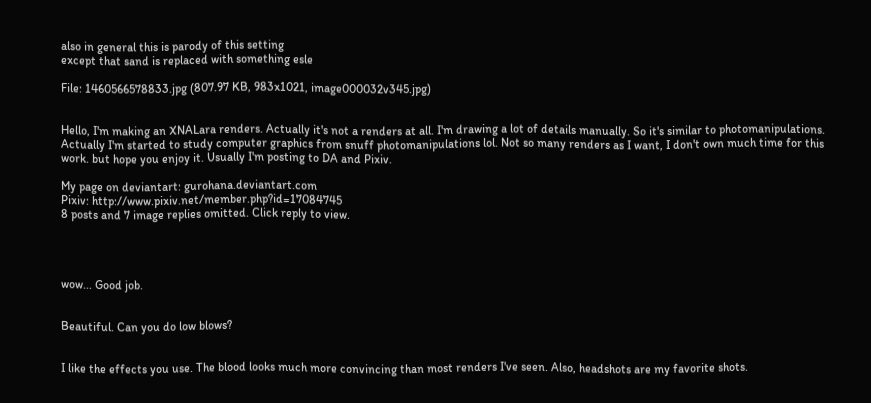also in general this is parody of this setting
except that sand is replaced with something esle

File: 1460566578833.jpg (807.97 KB, 983x1021, image000032v345.jpg)


Hello, I'm making an XNALara renders. Actually it's not a renders at all. I'm drawing a lot of details manually. So it's similar to photomanipulations. Actually I'm started to study computer graphics from snuff photomanipulations lol. Not so many renders as I want, I don't own much time for this work. but hope you enjoy it. Usually I'm posting to DA and Pixiv.

My page on deviantart: gurohana.deviantart.com
Pixiv: http://www.pixiv.net/member.php?id=17084745
8 posts and 7 image replies omitted. Click reply to view.




wow... Good job.


Beautiful. Can you do low blows?


I like the effects you use. The blood looks much more convincing than most renders I've seen. Also, headshots are my favorite shots.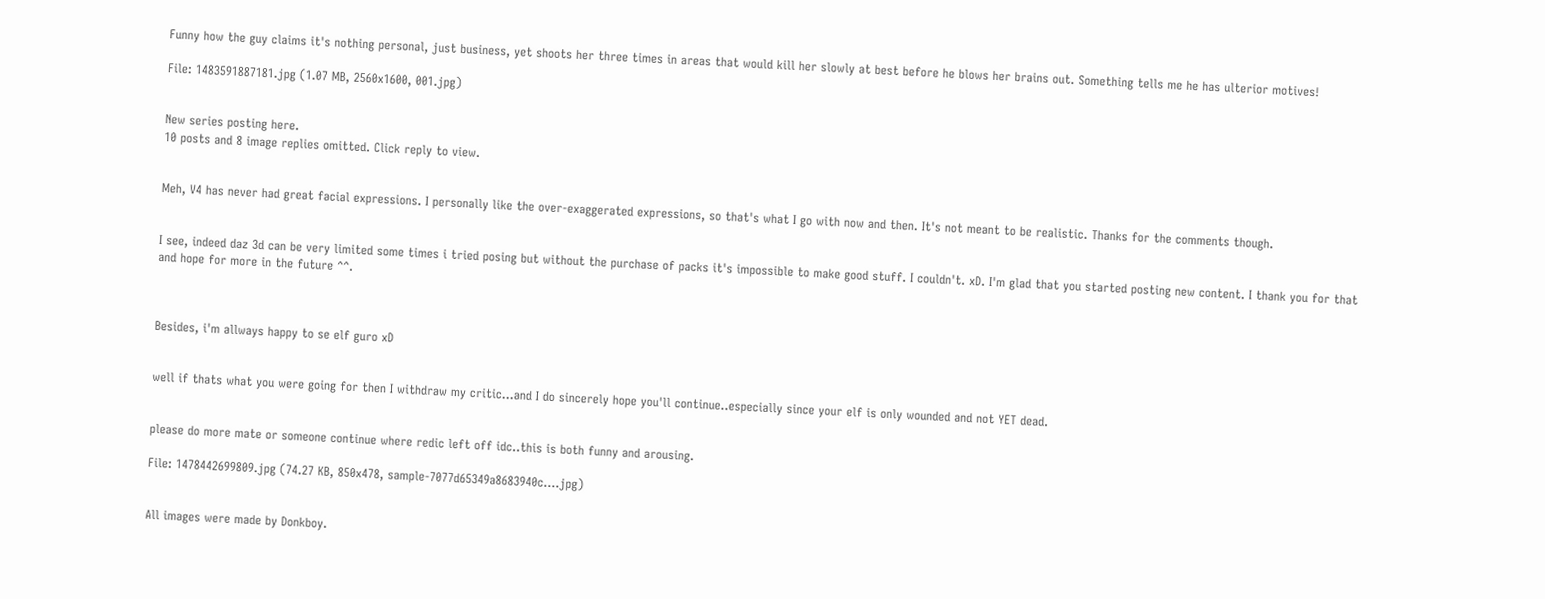Funny how the guy claims it's nothing personal, just business, yet shoots her three times in areas that would kill her slowly at best before he blows her brains out. Something tells me he has ulterior motives!

File: 1483591887181.jpg (1.07 MB, 2560x1600, 001.jpg)


New series posting here.
10 posts and 8 image replies omitted. Click reply to view.


Meh, V4 has never had great facial expressions. I personally like the over-exaggerated expressions, so that's what I go with now and then. It's not meant to be realistic. Thanks for the comments though.


I see, indeed daz 3d can be very limited some times i tried posing but without the purchase of packs it's impossible to make good stuff. I couldn't. xD. I'm glad that you started posting new content. I thank you for that and hope for more in the future ^^.



Besides, i'm allways happy to se elf guro xD


well if thats what you were going for then I withdraw my critic...and I do sincerely hope you'll continue..especially since your elf is only wounded and not YET dead.


please do more mate or someone continue where redic left off idc..this is both funny and arousing.

File: 1478442699809.jpg (74.27 KB, 850x478, sample-7077d65349a8683940c….jpg)


All images were made by Donkboy.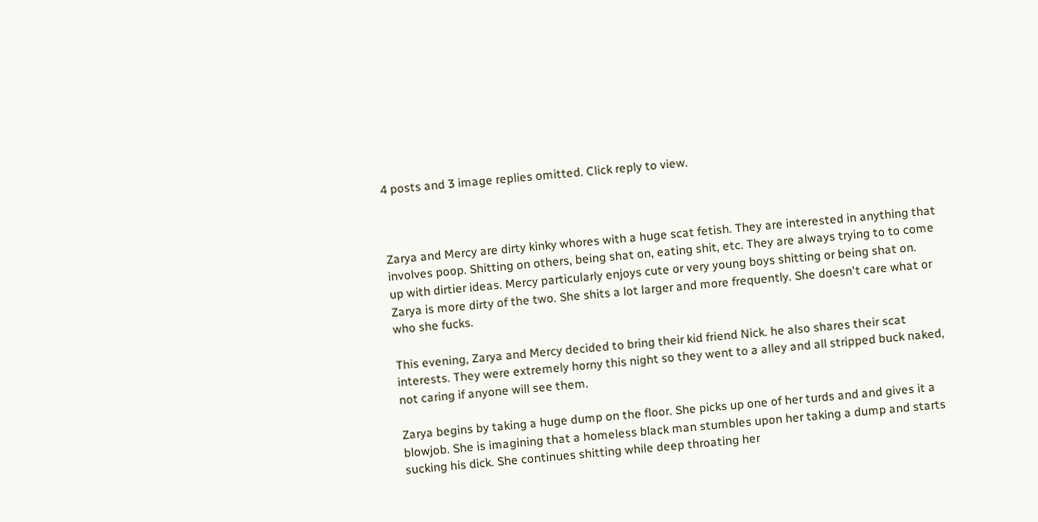4 posts and 3 image replies omitted. Click reply to view.



Zarya and Mercy are dirty kinky whores with a huge scat fetish. They are interested in anything that involves poop. Shitting on others, being shat on, eating shit, etc. They are always trying to to come up with dirtier ideas. Mercy particularly enjoys cute or very young boys shitting or being shat on. Zarya is more dirty of the two. She shits a lot larger and more frequently. She doesn't care what or who she fucks.

This evening, Zarya and Mercy decided to bring their kid friend Nick. he also shares their scat interests. They were extremely horny this night so they went to a alley and all stripped buck naked, not caring if anyone will see them.

Zarya begins by taking a huge dump on the floor. She picks up one of her turds and and gives it a blowjob. She is imagining that a homeless black man stumbles upon her taking a dump and starts sucking his dick. She continues shitting while deep throating her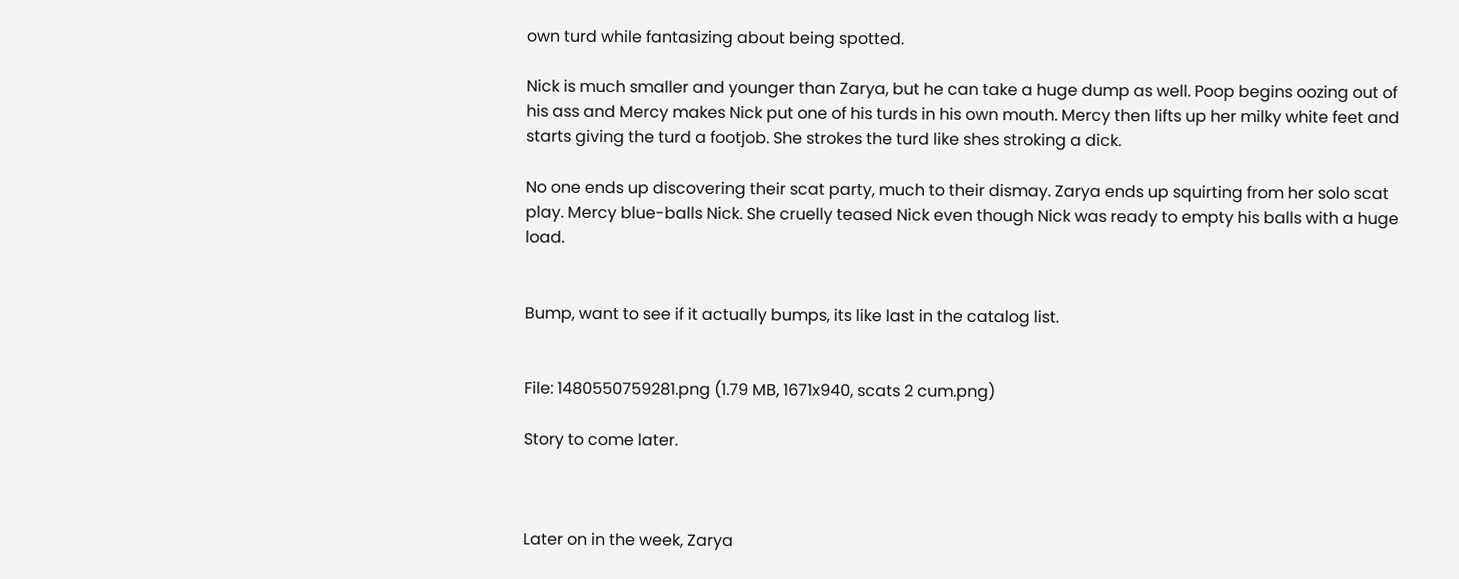own turd while fantasizing about being spotted.

Nick is much smaller and younger than Zarya, but he can take a huge dump as well. Poop begins oozing out of his ass and Mercy makes Nick put one of his turds in his own mouth. Mercy then lifts up her milky white feet and starts giving the turd a footjob. She strokes the turd like shes stroking a dick.

No one ends up discovering their scat party, much to their dismay. Zarya ends up squirting from her solo scat play. Mercy blue-balls Nick. She cruelly teased Nick even though Nick was ready to empty his balls with a huge load.


Bump, want to see if it actually bumps, its like last in the catalog list.


File: 1480550759281.png (1.79 MB, 1671x940, scats 2 cum.png)

Story to come later.



Later on in the week, Zarya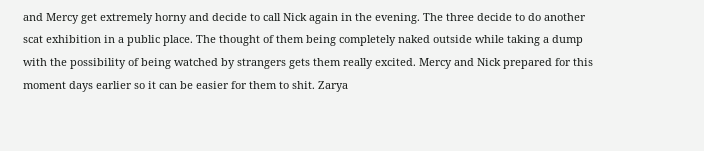and Mercy get extremely horny and decide to call Nick again in the evening. The three decide to do another scat exhibition in a public place. The thought of them being completely naked outside while taking a dump with the possibility of being watched by strangers gets them really excited. Mercy and Nick prepared for this moment days earlier so it can be easier for them to shit. Zarya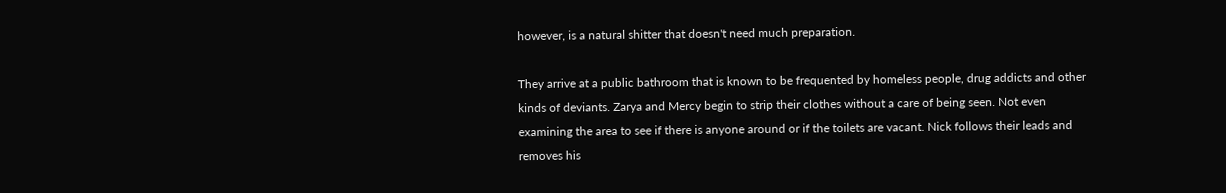however, is a natural shitter that doesn't need much preparation.

They arrive at a public bathroom that is known to be frequented by homeless people, drug addicts and other kinds of deviants. Zarya and Mercy begin to strip their clothes without a care of being seen. Not even examining the area to see if there is anyone around or if the toilets are vacant. Nick follows their leads and removes his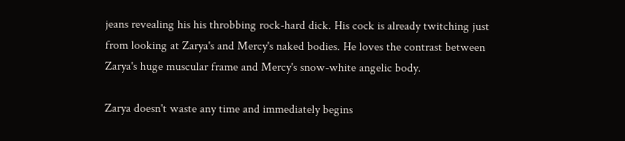jeans revealing his his throbbing rock-hard dick. His cock is already twitching just from looking at Zarya's and Mercy's naked bodies. He loves the contrast between Zarya's huge muscular frame and Mercy's snow-white angelic body.

Zarya doesn't waste any time and immediately begins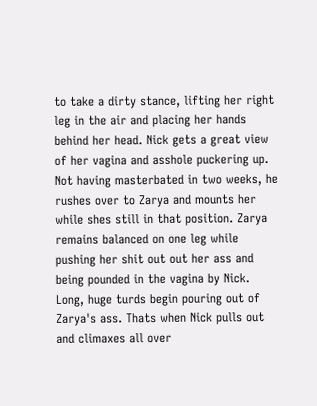to take a dirty stance, lifting her right leg in the air and placing her hands behind her head. Nick gets a great view of her vagina and asshole puckering up. Not having masterbated in two weeks, he rushes over to Zarya and mounts her while shes still in that position. Zarya remains balanced on one leg while pushing her shit out out her ass and being pounded in the vagina by Nick. Long, huge turds begin pouring out of Zarya's ass. Thats when Nick pulls out and climaxes all over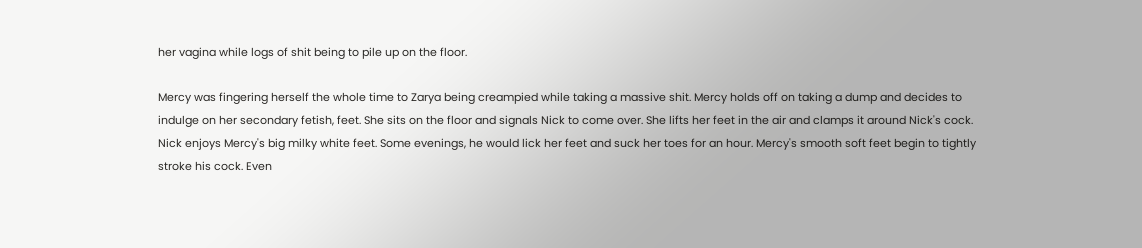her vagina while logs of shit being to pile up on the floor.

Mercy was fingering herself the whole time to Zarya being creampied while taking a massive shit. Mercy holds off on taking a dump and decides to indulge on her secondary fetish, feet. She sits on the floor and signals Nick to come over. She lifts her feet in the air and clamps it around Nick's cock. Nick enjoys Mercy's big milky white feet. Some evenings, he would lick her feet and suck her toes for an hour. Mercy's smooth soft feet begin to tightly stroke his cock. Even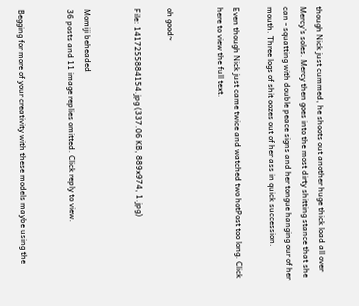though Nick just cummed, he shoots out another huge thick load all over Mercy's soles. Mercy then goes into the most dirty shitting stance that she can - squatting with double peace signs and her tongue hanging our of her mouth. Three logs of shit oozes out of her ass in quick succession.

Even though Nick just came twice and watched two hotPost too long. Click here to view the full text.


oh good~

File: 1417255884154.jpg (337.06 KB, 889x974, 1.jpg)


Momiji beheaded
36 posts and 11 image replies omitted. Click reply to view.


Begging for more of your creativity with these models maybe using the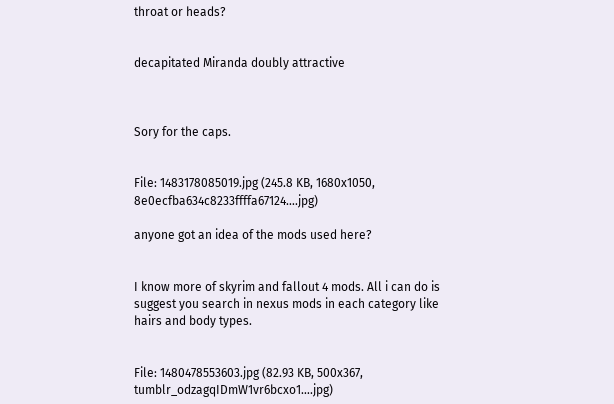throat or heads?


decapitated Miranda doubly attractive



Sory for the caps.


File: 1483178085019.jpg (245.8 KB, 1680x1050, 8e0ecfba634c8233ffffa67124….jpg)

anyone got an idea of the mods used here?


I know more of skyrim and fallout 4 mods. All i can do is suggest you search in nexus mods in each category like hairs and body types.


File: 1480478553603.jpg (82.93 KB, 500x367, tumblr_odzagqIDmW1vr6bcxo1….jpg)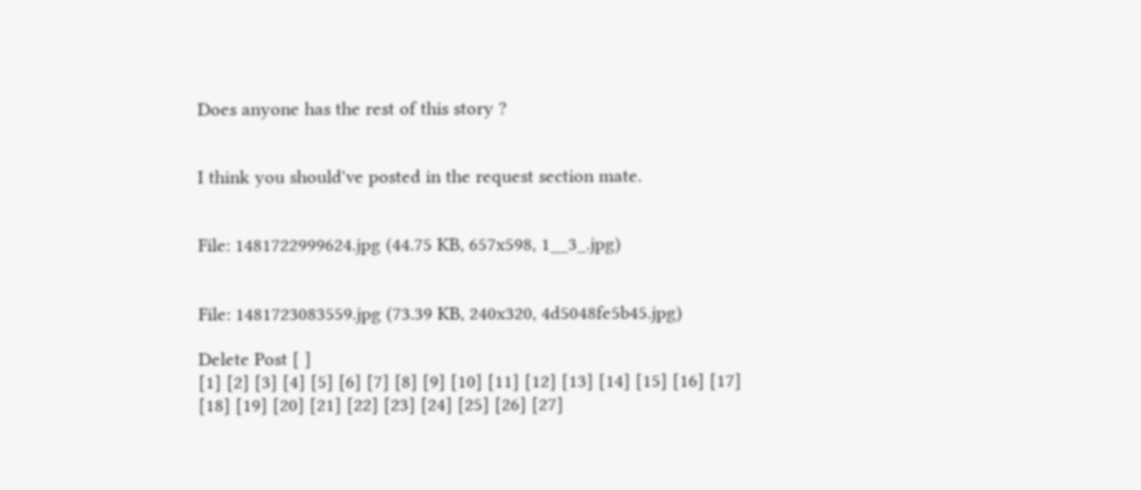Does anyone has the rest of this story ?


I think you should've posted in the request section mate.


File: 1481722999624.jpg (44.75 KB, 657x598, 1__3_.jpg)


File: 1481723083559.jpg (73.39 KB, 240x320, 4d5048fe5b45.jpg)

Delete Post [ ]
[1] [2] [3] [4] [5] [6] [7] [8] [9] [10] [11] [12] [13] [14] [15] [16] [17] [18] [19] [20] [21] [22] [23] [24] [25] [26] [27]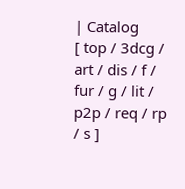| Catalog
[ top / 3dcg / art / dis / f / fur / g / lit / p2p / req / rp / s ]